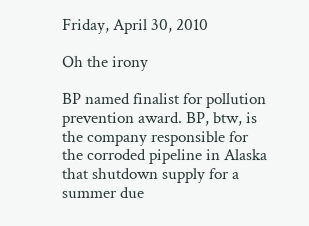Friday, April 30, 2010

Oh the irony

BP named finalist for pollution prevention award. BP, btw, is the company responsible for the corroded pipeline in Alaska that shutdown supply for a summer due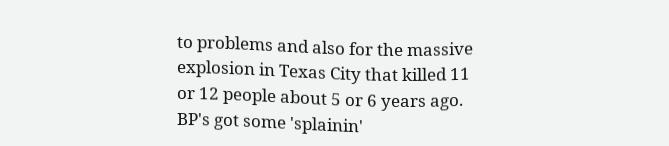to problems and also for the massive explosion in Texas City that killed 11 or 12 people about 5 or 6 years ago. BP's got some 'splainin'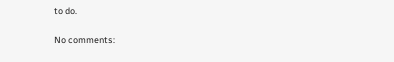to do.

No comments: